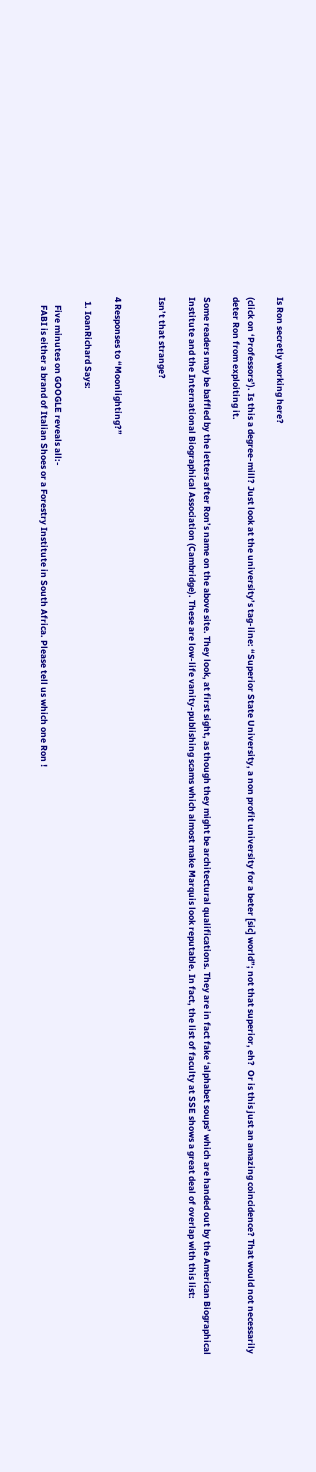Is Ron secretly working here?

(click on ‘Professors’). Is this a degree-mill? Just look at the university’s tag-line: “Superior State University, a non profit university for a beter [sic] world”; not that superior, eh?  Or is this just an amazing coincidence? That would not necessarily deter Ron from exploiting it.

Some readers may be baffled by the letters after Ron’s name on the above site. They look, at first sight, as though they might be architectural qualifications. They are in fact fake ‘alphabet soups’ which are handed out by the American Biographical Institute and the International Biographical Association (Cambridge). These are low-life vanity-publishing scams which almost make Marquis look reputable. In fact, the list of faculty at SSE shows a great deal of overlap with this list:

Isn’t that strange?


4 Responses to “Moonlighting?”

  1. IoanRichard Says:

    Five minutes on GOOGLE reveals all:-
    FABI is either a brand of Italian Shoes or a Forestry Institute in South Africa. Please tell us which one Ron !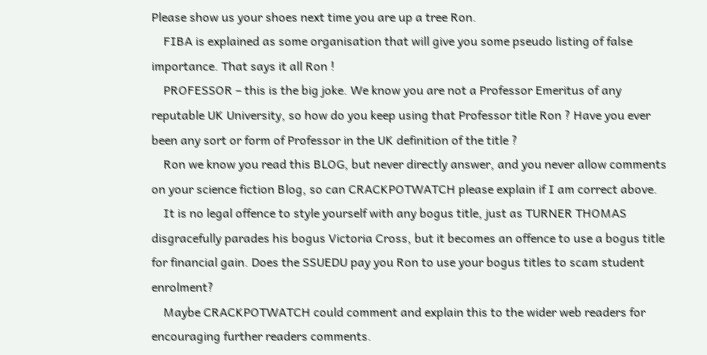Please show us your shoes next time you are up a tree Ron.
    FIBA is explained as some organisation that will give you some pseudo listing of false importance. That says it all Ron !
    PROFESSOR – this is the big joke. We know you are not a Professor Emeritus of any reputable UK University, so how do you keep using that Professor title Ron ? Have you ever been any sort or form of Professor in the UK definition of the title ?
    Ron we know you read this BLOG, but never directly answer, and you never allow comments on your science fiction Blog, so can CRACKPOTWATCH please explain if I am correct above.
    It is no legal offence to style yourself with any bogus title, just as TURNER THOMAS disgracefully parades his bogus Victoria Cross, but it becomes an offence to use a bogus title for financial gain. Does the SSUEDU pay you Ron to use your bogus titles to scam student enrolment?
    Maybe CRACKPOTWATCH could comment and explain this to the wider web readers for encouraging further readers comments.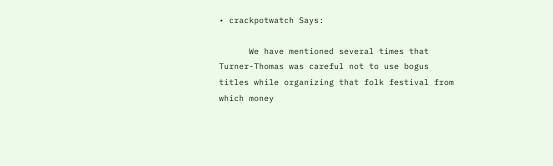• crackpotwatch Says:

      We have mentioned several times that Turner-Thomas was careful not to use bogus titles while organizing that folk festival from which money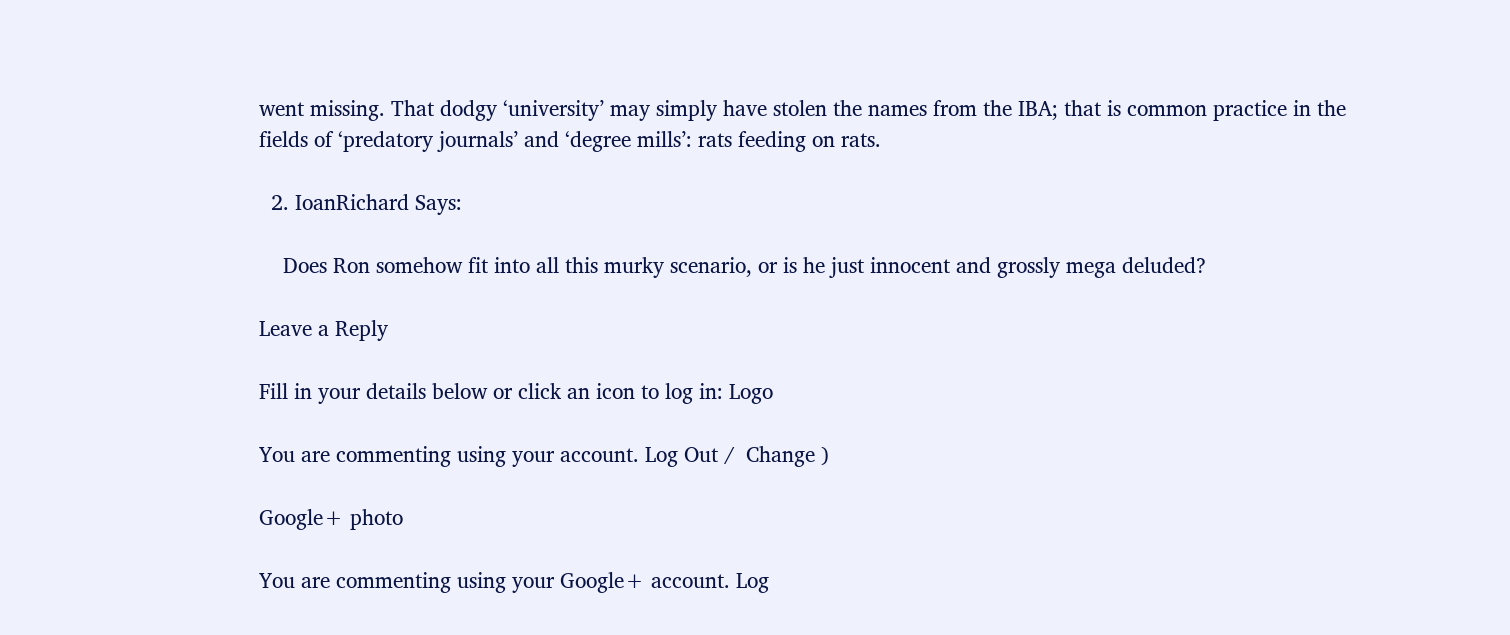went missing. That dodgy ‘university’ may simply have stolen the names from the IBA; that is common practice in the fields of ‘predatory journals’ and ‘degree mills’: rats feeding on rats.

  2. IoanRichard Says:

    Does Ron somehow fit into all this murky scenario, or is he just innocent and grossly mega deluded?

Leave a Reply

Fill in your details below or click an icon to log in: Logo

You are commenting using your account. Log Out /  Change )

Google+ photo

You are commenting using your Google+ account. Log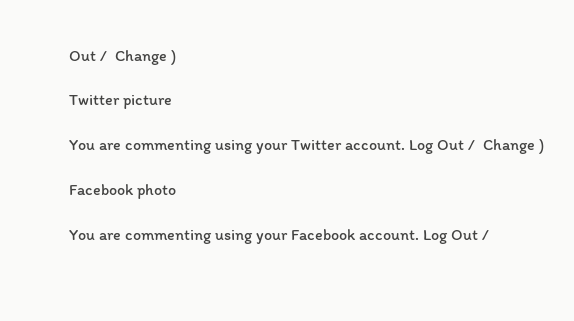Out /  Change )

Twitter picture

You are commenting using your Twitter account. Log Out /  Change )

Facebook photo

You are commenting using your Facebook account. Log Out /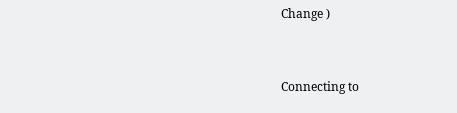Change )


Connecting to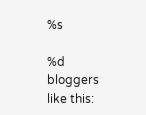%s

%d bloggers like this: